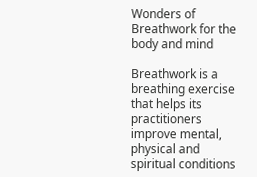Wonders of Breathwork for the body and mind

Breathwork is a breathing exercise that helps its practitioners improve mental, physical and spiritual conditions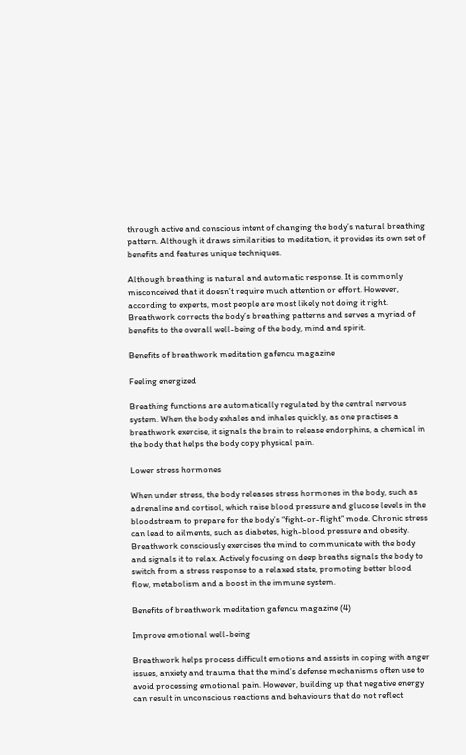through active and conscious intent of changing the body’s natural breathing pattern. Although it draws similarities to meditation, it provides its own set of benefits and features unique techniques.

Although breathing is natural and automatic response. It is commonly misconceived that it doesn’t require much attention or effort. However, according to experts, most people are most likely not doing it right. Breathwork corrects the body’s breathing patterns and serves a myriad of benefits to the overall well-being of the body, mind and spirit.

Benefits of breathwork meditation gafencu magazine

Feeling energized

Breathing functions are automatically regulated by the central nervous system. When the body exhales and inhales quickly, as one practises a breathwork exercise, it signals the brain to release endorphins, a chemical in the body that helps the body copy physical pain.

Lower stress hormones

When under stress, the body releases stress hormones in the body, such as adrenaline and cortisol, which raise blood pressure and glucose levels in the bloodstream to prepare for the body’s “fight-or-flight” mode. Chronic stress can lead to ailments, such as diabetes, high-blood pressure and obesity. Breathwork consciously exercises the mind to communicate with the body and signals it to relax. Actively focusing on deep breaths signals the body to switch from a stress response to a relaxed state, promoting better blood flow, metabolism and a boost in the immune system.

Benefits of breathwork meditation gafencu magazine (4)

Improve emotional well-being

Breathwork helps process difficult emotions and assists in coping with anger issues, anxiety and trauma that the mind’s defense mechanisms often use to avoid processing emotional pain. However, building up that negative energy can result in unconscious reactions and behaviours that do not reflect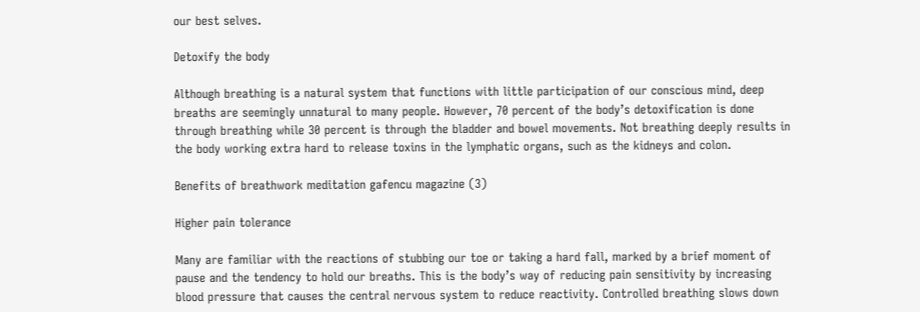our best selves.

Detoxify the body

Although breathing is a natural system that functions with little participation of our conscious mind, deep breaths are seemingly unnatural to many people. However, 70 percent of the body’s detoxification is done through breathing while 30 percent is through the bladder and bowel movements. Not breathing deeply results in the body working extra hard to release toxins in the lymphatic organs, such as the kidneys and colon.

Benefits of breathwork meditation gafencu magazine (3)

Higher pain tolerance

Many are familiar with the reactions of stubbing our toe or taking a hard fall, marked by a brief moment of pause and the tendency to hold our breaths. This is the body’s way of reducing pain sensitivity by increasing blood pressure that causes the central nervous system to reduce reactivity. Controlled breathing slows down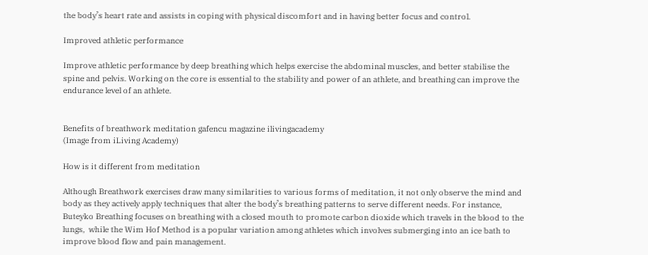the body’s heart rate and assists in coping with physical discomfort and in having better focus and control.

Improved athletic performance

Improve athletic performance by deep breathing which helps exercise the abdominal muscles, and better stabilise the spine and pelvis. Working on the core is essential to the stability and power of an athlete, and breathing can improve the endurance level of an athlete.


Benefits of breathwork meditation gafencu magazine ilivingacademy
(Image from iLiving Academy)

How is it different from meditation

Although Breathwork exercises draw many similarities to various forms of meditation, it not only observe the mind and body as they actively apply techniques that alter the body’s breathing patterns to serve different needs. For instance, Buteyko Breathing focuses on breathing with a closed mouth to promote carbon dioxide which travels in the blood to the lungs,  while the Wim Hof Method is a popular variation among athletes which involves submerging into an ice bath to improve blood flow and pain management.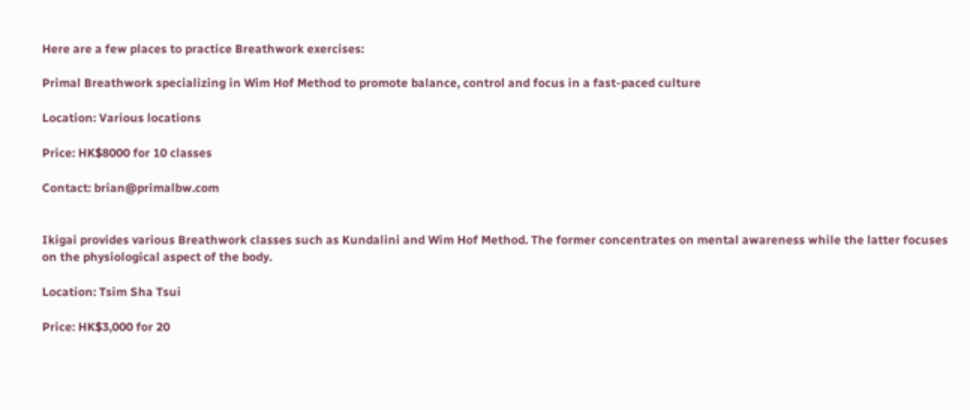Here are a few places to practice Breathwork exercises:

Primal Breathwork specializing in Wim Hof Method to promote balance, control and focus in a fast-paced culture

Location: Various locations

Price: HK$8000 for 10 classes

Contact: brian@primalbw.com


Ikigai provides various Breathwork classes such as Kundalini and Wim Hof Method. The former concentrates on mental awareness while the latter focuses on the physiological aspect of the body.

Location: Tsim Sha Tsui

Price: HK$3,000 for 20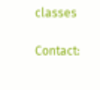classes

Contact: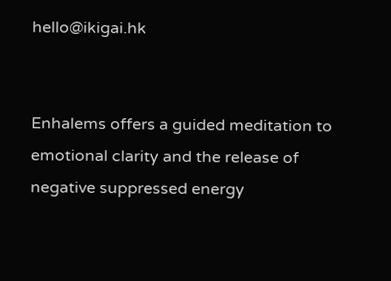hello@ikigai.hk


Enhalems offers a guided meditation to emotional clarity and the release of negative suppressed energy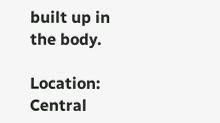built up in the body.

Location: Central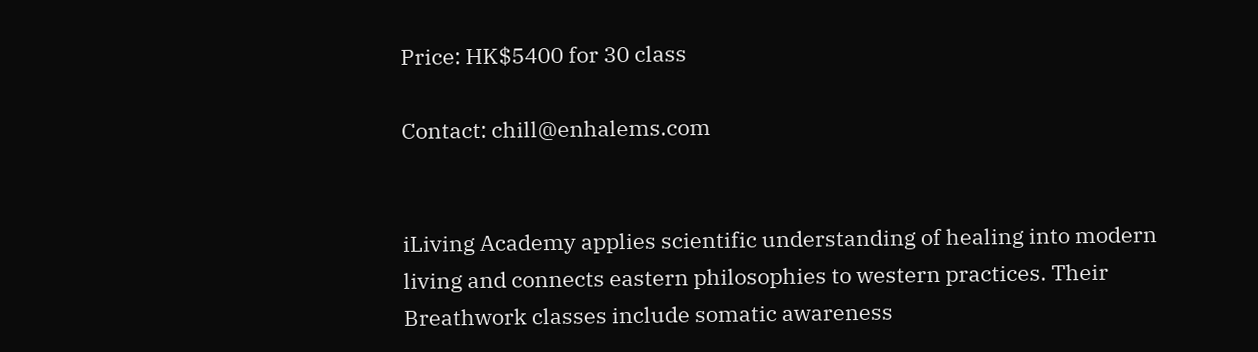Price: HK$5400 for 30 class

Contact: chill@enhalems.com


iLiving Academy applies scientific understanding of healing into modern living and connects eastern philosophies to western practices. Their Breathwork classes include somatic awareness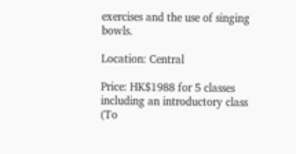exercises and the use of singing bowls.

Location: Central

Price: HK$1988 for 5 classes including an introductory class
(To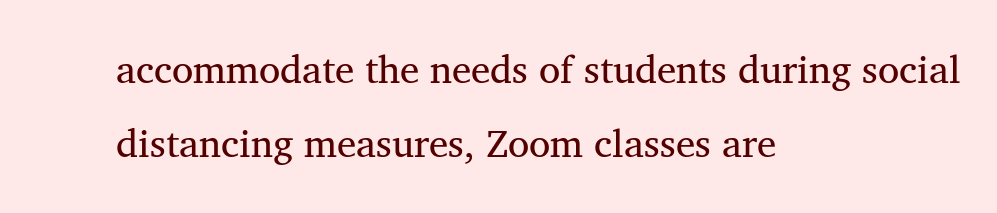accommodate the needs of students during social distancing measures, Zoom classes are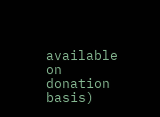available on donation basis)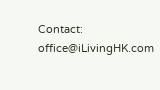Contact: office@iLivingHK.com